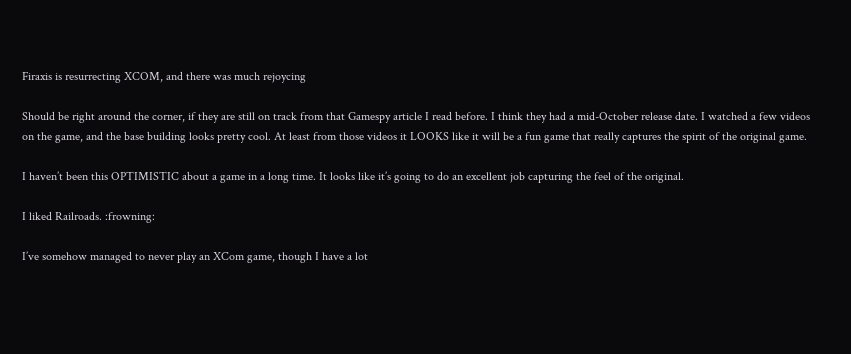Firaxis is resurrecting XCOM, and there was much rejoycing

Should be right around the corner, if they are still on track from that Gamespy article I read before. I think they had a mid-October release date. I watched a few videos on the game, and the base building looks pretty cool. At least from those videos it LOOKS like it will be a fun game that really captures the spirit of the original game.

I haven’t been this OPTIMISTIC about a game in a long time. It looks like it’s going to do an excellent job capturing the feel of the original.

I liked Railroads. :frowning:

I’ve somehow managed to never play an XCom game, though I have a lot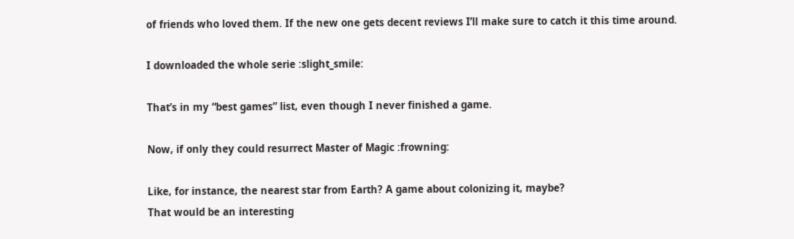of friends who loved them. If the new one gets decent reviews I’ll make sure to catch it this time around.

I downloaded the whole serie :slight_smile:

That’s in my “best games” list, even though I never finished a game.

Now, if only they could resurrect Master of Magic :frowning:

Like, for instance, the nearest star from Earth? A game about colonizing it, maybe?
That would be an interesting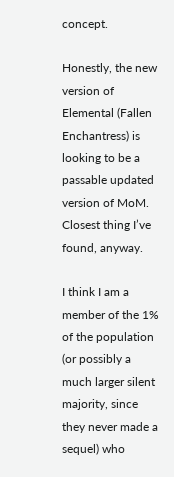concept.

Honestly, the new version of Elemental (Fallen Enchantress) is looking to be a passable updated version of MoM. Closest thing I’ve found, anyway.

I think I am a member of the 1% of the population (or possibly a much larger silent majority, since they never made a sequel) who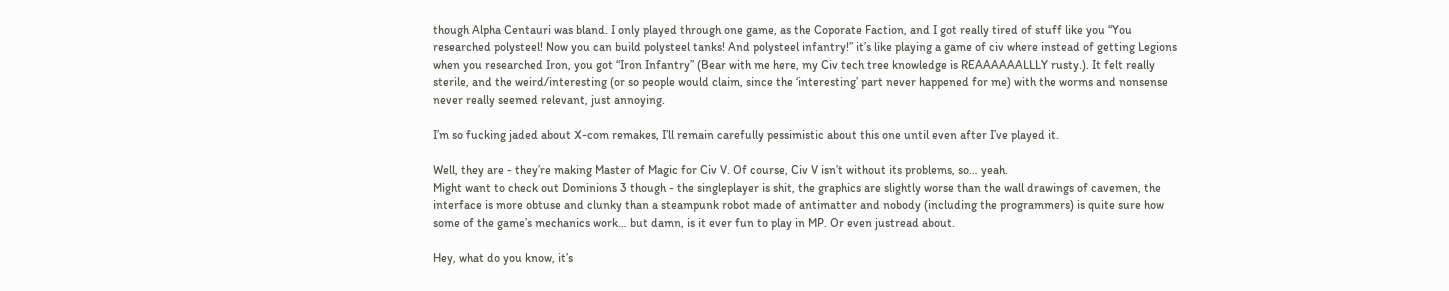though Alpha Centauri was bland. I only played through one game, as the Coporate Faction, and I got really tired of stuff like you “You researched polysteel! Now you can build polysteel tanks! And polysteel infantry!” it’s like playing a game of civ where instead of getting Legions when you researched Iron, you got “Iron Infantry” (Bear with me here, my Civ tech tree knowledge is REAAAAAALLLY rusty.). It felt really sterile, and the weird/interesting (or so people would claim, since the ‘interesting’ part never happened for me) with the worms and nonsense never really seemed relevant, just annoying.

I’m so fucking jaded about X-com remakes, I’ll remain carefully pessimistic about this one until even after I’ve played it.

Well, they are - they’re making Master of Magic for Civ V. Of course, Civ V isn’t without its problems, so… yeah.
Might want to check out Dominions 3 though - the singleplayer is shit, the graphics are slightly worse than the wall drawings of cavemen, the interface is more obtuse and clunky than a steampunk robot made of antimatter and nobody (including the programmers) is quite sure how some of the game’s mechanics work… but damn, is it ever fun to play in MP. Or even justread about.

Hey, what do you know, it’s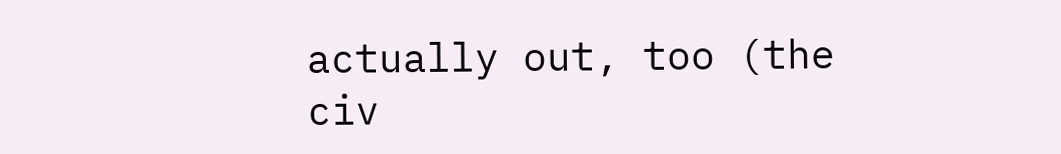actually out, too (the civ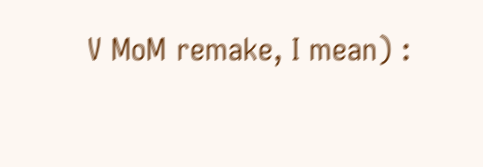V MoM remake, I mean) :